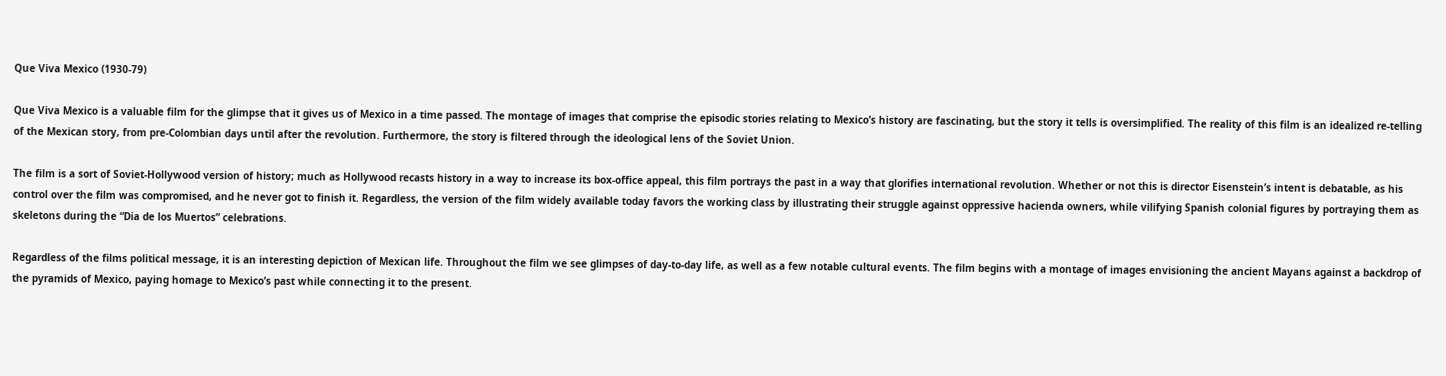Que Viva Mexico (1930-79)

Que Viva Mexico is a valuable film for the glimpse that it gives us of Mexico in a time passed. The montage of images that comprise the episodic stories relating to Mexico’s history are fascinating, but the story it tells is oversimplified. The reality of this film is an idealized re-telling of the Mexican story, from pre-Colombian days until after the revolution. Furthermore, the story is filtered through the ideological lens of the Soviet Union.

The film is a sort of Soviet-Hollywood version of history; much as Hollywood recasts history in a way to increase its box-office appeal, this film portrays the past in a way that glorifies international revolution. Whether or not this is director Eisenstein’s intent is debatable, as his control over the film was compromised, and he never got to finish it. Regardless, the version of the film widely available today favors the working class by illustrating their struggle against oppressive hacienda owners, while vilifying Spanish colonial figures by portraying them as skeletons during the “Dia de los Muertos” celebrations.

Regardless of the films political message, it is an interesting depiction of Mexican life. Throughout the film we see glimpses of day-to-day life, as well as a few notable cultural events. The film begins with a montage of images envisioning the ancient Mayans against a backdrop of the pyramids of Mexico, paying homage to Mexico’s past while connecting it to the present.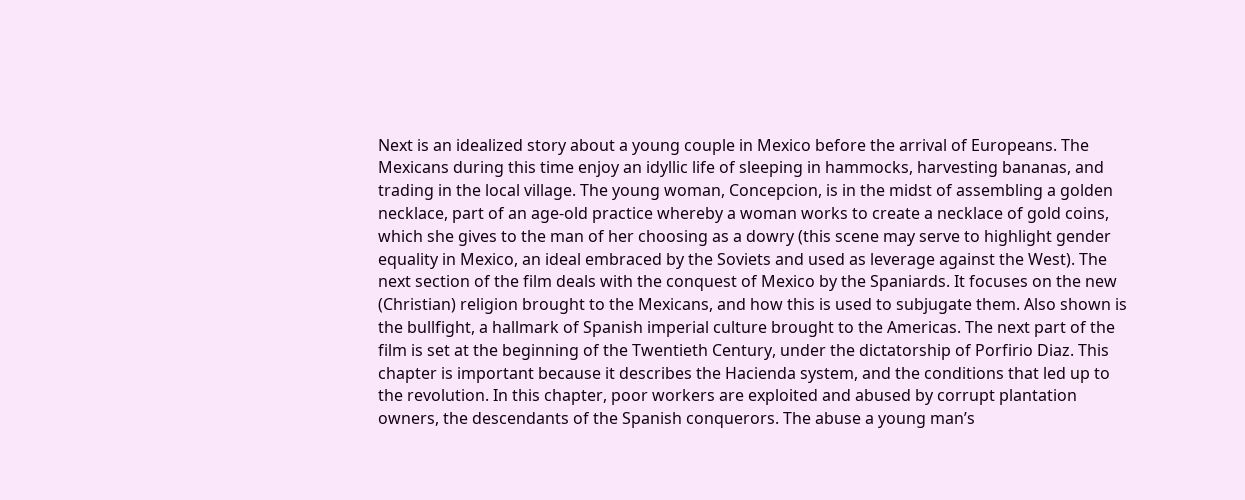Next is an idealized story about a young couple in Mexico before the arrival of Europeans. The Mexicans during this time enjoy an idyllic life of sleeping in hammocks, harvesting bananas, and trading in the local village. The young woman, Concepcion, is in the midst of assembling a golden necklace, part of an age-old practice whereby a woman works to create a necklace of gold coins, which she gives to the man of her choosing as a dowry (this scene may serve to highlight gender equality in Mexico, an ideal embraced by the Soviets and used as leverage against the West). The next section of the film deals with the conquest of Mexico by the Spaniards. It focuses on the new (Christian) religion brought to the Mexicans, and how this is used to subjugate them. Also shown is the bullfight, a hallmark of Spanish imperial culture brought to the Americas. The next part of the film is set at the beginning of the Twentieth Century, under the dictatorship of Porfirio Diaz. This chapter is important because it describes the Hacienda system, and the conditions that led up to the revolution. In this chapter, poor workers are exploited and abused by corrupt plantation owners, the descendants of the Spanish conquerors. The abuse a young man’s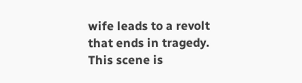wife leads to a revolt that ends in tragedy. This scene is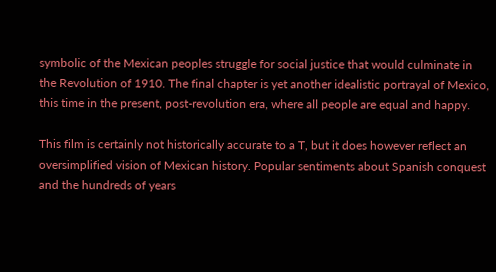symbolic of the Mexican peoples struggle for social justice that would culminate in the Revolution of 1910. The final chapter is yet another idealistic portrayal of Mexico, this time in the present, post-revolution era, where all people are equal and happy.

This film is certainly not historically accurate to a T, but it does however reflect an oversimplified vision of Mexican history. Popular sentiments about Spanish conquest and the hundreds of years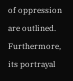of oppression are outlined. Furthermore, its portrayal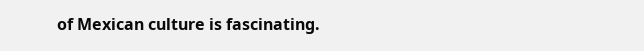of Mexican culture is fascinating.